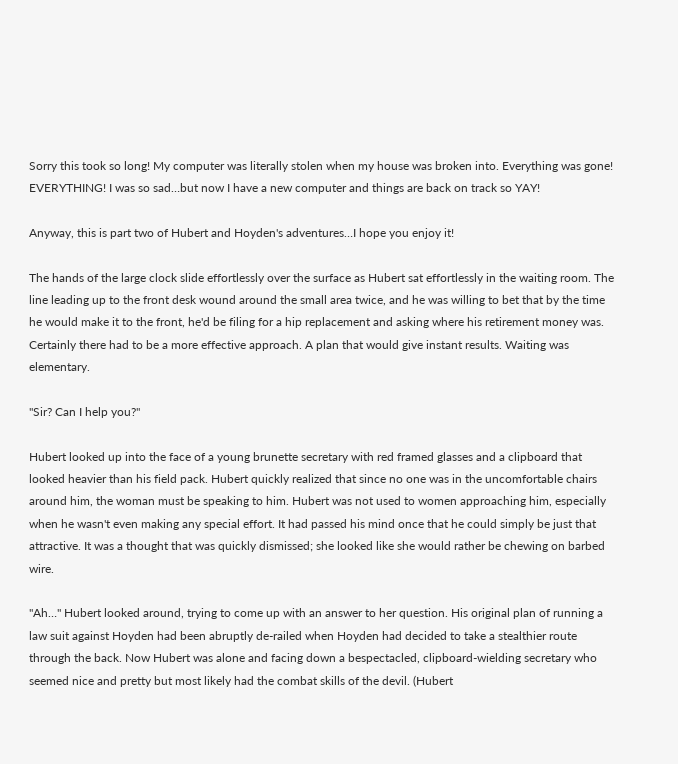Sorry this took so long! My computer was literally stolen when my house was broken into. Everything was gone! EVERYTHING! I was so sad…but now I have a new computer and things are back on track so YAY!

Anyway, this is part two of Hubert and Hoyden's adventures…I hope you enjoy it!

The hands of the large clock slide effortlessly over the surface as Hubert sat effortlessly in the waiting room. The line leading up to the front desk wound around the small area twice, and he was willing to bet that by the time he would make it to the front, he'd be filing for a hip replacement and asking where his retirement money was. Certainly there had to be a more effective approach. A plan that would give instant results. Waiting was elementary.

"Sir? Can I help you?"

Hubert looked up into the face of a young brunette secretary with red framed glasses and a clipboard that looked heavier than his field pack. Hubert quickly realized that since no one was in the uncomfortable chairs around him, the woman must be speaking to him. Hubert was not used to women approaching him, especially when he wasn't even making any special effort. It had passed his mind once that he could simply be just that attractive. It was a thought that was quickly dismissed; she looked like she would rather be chewing on barbed wire.

"Ah…" Hubert looked around, trying to come up with an answer to her question. His original plan of running a law suit against Hoyden had been abruptly de-railed when Hoyden had decided to take a stealthier route through the back. Now Hubert was alone and facing down a bespectacled, clipboard-wielding secretary who seemed nice and pretty but most likely had the combat skills of the devil. (Hubert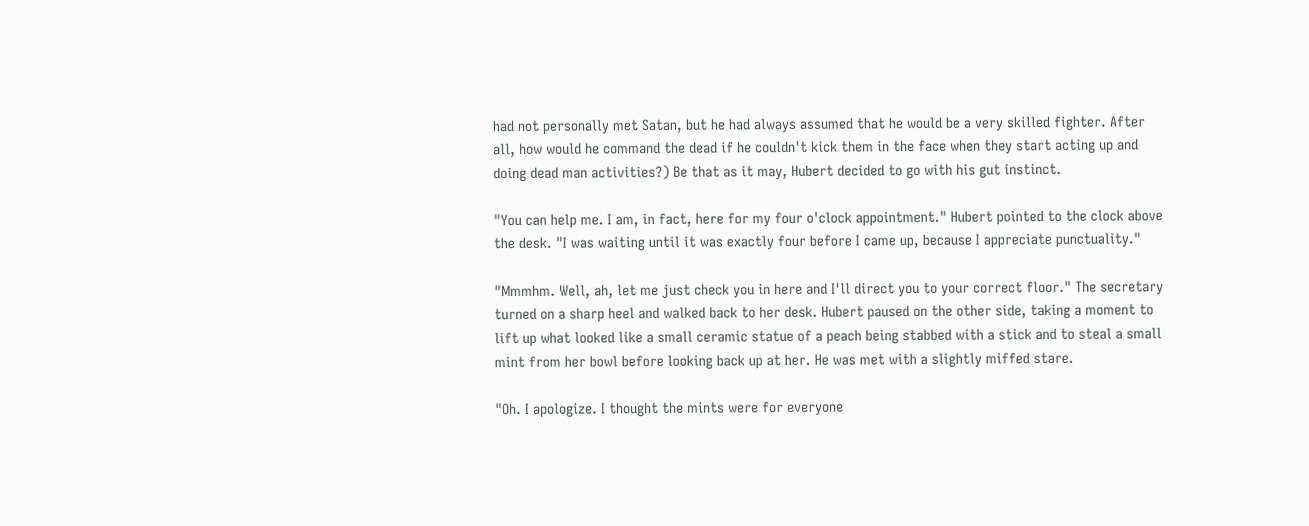had not personally met Satan, but he had always assumed that he would be a very skilled fighter. After all, how would he command the dead if he couldn't kick them in the face when they start acting up and doing dead man activities?) Be that as it may, Hubert decided to go with his gut instinct.

"You can help me. I am, in fact, here for my four o'clock appointment." Hubert pointed to the clock above the desk. "I was waiting until it was exactly four before I came up, because I appreciate punctuality."

"Mmmhm. Well, ah, let me just check you in here and I'll direct you to your correct floor." The secretary turned on a sharp heel and walked back to her desk. Hubert paused on the other side, taking a moment to lift up what looked like a small ceramic statue of a peach being stabbed with a stick and to steal a small mint from her bowl before looking back up at her. He was met with a slightly miffed stare.

"Oh. I apologize. I thought the mints were for everyone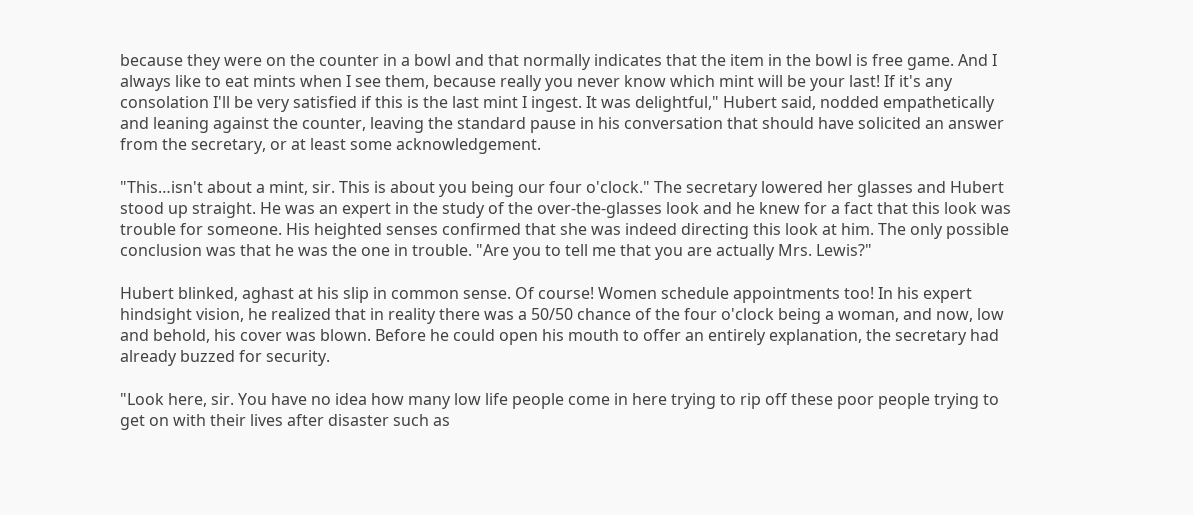because they were on the counter in a bowl and that normally indicates that the item in the bowl is free game. And I always like to eat mints when I see them, because really you never know which mint will be your last! If it's any consolation I'll be very satisfied if this is the last mint I ingest. It was delightful," Hubert said, nodded empathetically and leaning against the counter, leaving the standard pause in his conversation that should have solicited an answer from the secretary, or at least some acknowledgement.

"This…isn't about a mint, sir. This is about you being our four o'clock." The secretary lowered her glasses and Hubert stood up straight. He was an expert in the study of the over-the-glasses look and he knew for a fact that this look was trouble for someone. His heighted senses confirmed that she was indeed directing this look at him. The only possible conclusion was that he was the one in trouble. "Are you to tell me that you are actually Mrs. Lewis?"

Hubert blinked, aghast at his slip in common sense. Of course! Women schedule appointments too! In his expert hindsight vision, he realized that in reality there was a 50/50 chance of the four o'clock being a woman, and now, low and behold, his cover was blown. Before he could open his mouth to offer an entirely explanation, the secretary had already buzzed for security.

"Look here, sir. You have no idea how many low life people come in here trying to rip off these poor people trying to get on with their lives after disaster such as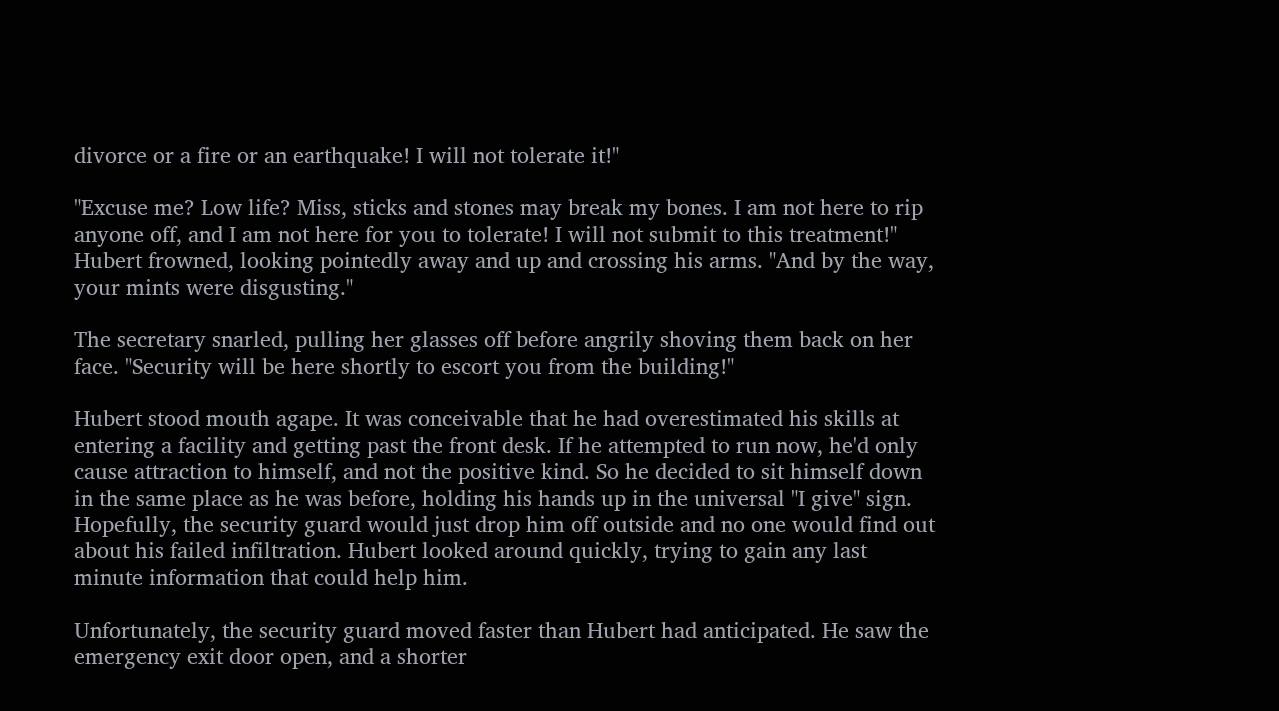divorce or a fire or an earthquake! I will not tolerate it!"

"Excuse me? Low life? Miss, sticks and stones may break my bones. I am not here to rip anyone off, and I am not here for you to tolerate! I will not submit to this treatment!" Hubert frowned, looking pointedly away and up and crossing his arms. "And by the way, your mints were disgusting."

The secretary snarled, pulling her glasses off before angrily shoving them back on her face. "Security will be here shortly to escort you from the building!"

Hubert stood mouth agape. It was conceivable that he had overestimated his skills at entering a facility and getting past the front desk. If he attempted to run now, he'd only cause attraction to himself, and not the positive kind. So he decided to sit himself down in the same place as he was before, holding his hands up in the universal "I give" sign. Hopefully, the security guard would just drop him off outside and no one would find out about his failed infiltration. Hubert looked around quickly, trying to gain any last minute information that could help him.

Unfortunately, the security guard moved faster than Hubert had anticipated. He saw the emergency exit door open, and a shorter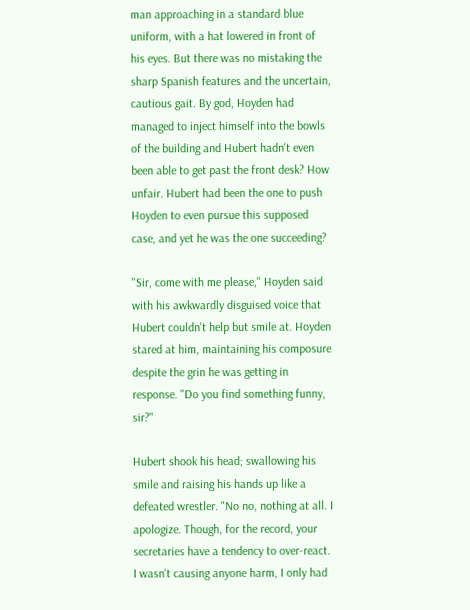man approaching in a standard blue uniform, with a hat lowered in front of his eyes. But there was no mistaking the sharp Spanish features and the uncertain, cautious gait. By god, Hoyden had managed to inject himself into the bowls of the building and Hubert hadn't even been able to get past the front desk? How unfair. Hubert had been the one to push Hoyden to even pursue this supposed case, and yet he was the one succeeding?

"Sir, come with me please," Hoyden said with his awkwardly disguised voice that Hubert couldn't help but smile at. Hoyden stared at him, maintaining his composure despite the grin he was getting in response. "Do you find something funny, sir?"

Hubert shook his head; swallowing his smile and raising his hands up like a defeated wrestler. "No no, nothing at all. I apologize. Though, for the record, your secretaries have a tendency to over-react. I wasn't causing anyone harm, I only had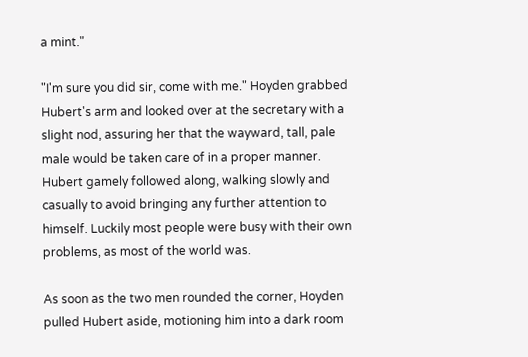a mint."

"I'm sure you did sir, come with me." Hoyden grabbed Hubert's arm and looked over at the secretary with a slight nod, assuring her that the wayward, tall, pale male would be taken care of in a proper manner. Hubert gamely followed along, walking slowly and casually to avoid bringing any further attention to himself. Luckily most people were busy with their own problems, as most of the world was.

As soon as the two men rounded the corner, Hoyden pulled Hubert aside, motioning him into a dark room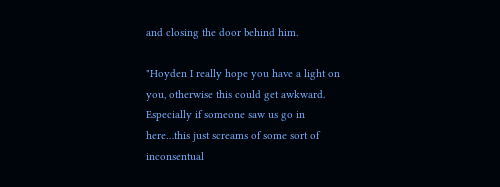and closing the door behind him.

"Hoyden I really hope you have a light on you, otherwise this could get awkward. Especially if someone saw us go in here…this just screams of some sort of inconsentual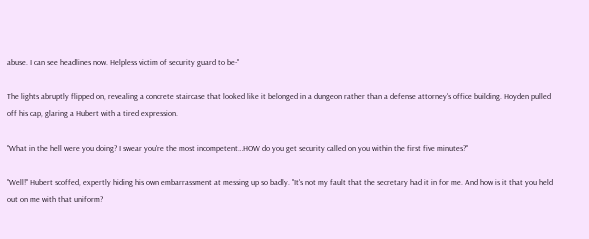abuse. I can see headlines now. Helpless victim of security guard to be-"

The lights abruptly flipped on, revealing a concrete staircase that looked like it belonged in a dungeon rather than a defense attorney's office building. Hoyden pulled off his cap, glaring a Hubert with a tired expression.

"What in the hell were you doing? I swear you're the most incompetent…HOW do you get security called on you within the first five minutes?"

"Well!" Hubert scoffed, expertly hiding his own embarrassment at messing up so badly. "It's not my fault that the secretary had it in for me. And how is it that you held out on me with that uniform?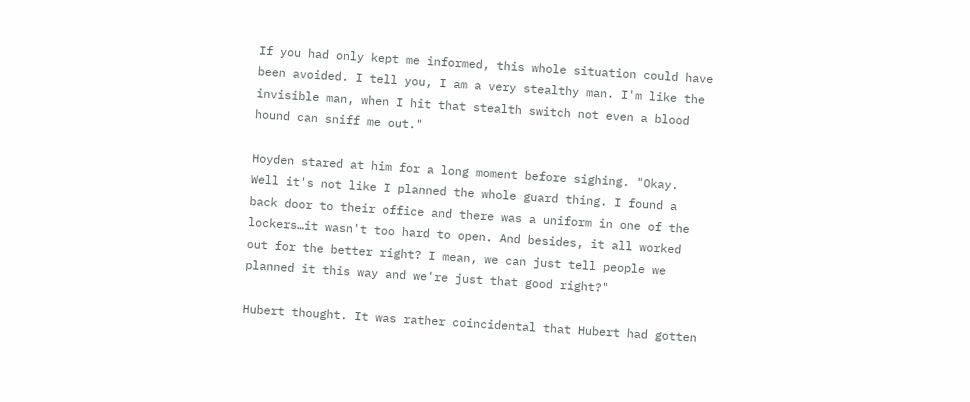If you had only kept me informed, this whole situation could have been avoided. I tell you, I am a very stealthy man. I'm like the invisible man, when I hit that stealth switch not even a blood hound can sniff me out."

Hoyden stared at him for a long moment before sighing. "Okay. Well it's not like I planned the whole guard thing. I found a back door to their office and there was a uniform in one of the lockers…it wasn't too hard to open. And besides, it all worked out for the better right? I mean, we can just tell people we planned it this way and we're just that good right?"

Hubert thought. It was rather coincidental that Hubert had gotten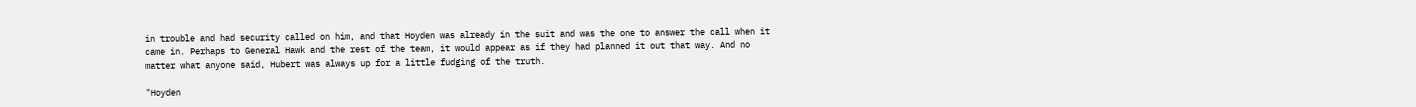in trouble and had security called on him, and that Hoyden was already in the suit and was the one to answer the call when it came in. Perhaps to General Hawk and the rest of the team, it would appear as if they had planned it out that way. And no matter what anyone said, Hubert was always up for a little fudging of the truth.

"Hoyden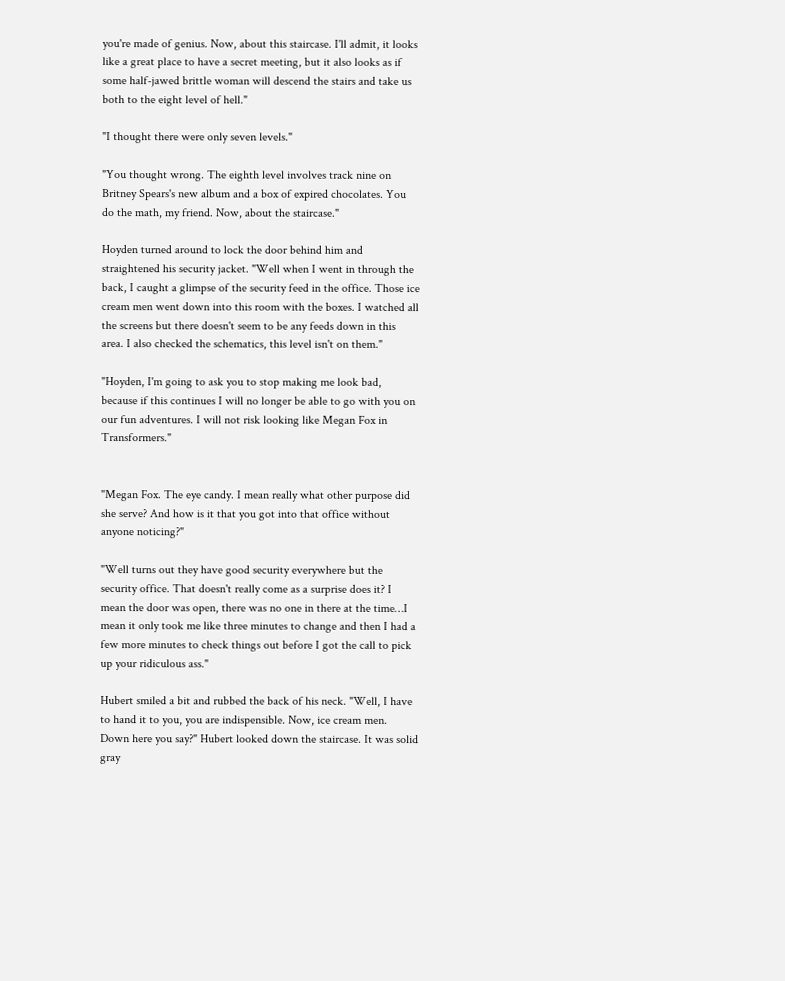you're made of genius. Now, about this staircase. I'll admit, it looks like a great place to have a secret meeting, but it also looks as if some half-jawed brittle woman will descend the stairs and take us both to the eight level of hell."

"I thought there were only seven levels."

"You thought wrong. The eighth level involves track nine on Britney Spears's new album and a box of expired chocolates. You do the math, my friend. Now, about the staircase."

Hoyden turned around to lock the door behind him and straightened his security jacket. "Well when I went in through the back, I caught a glimpse of the security feed in the office. Those ice cream men went down into this room with the boxes. I watched all the screens but there doesn't seem to be any feeds down in this area. I also checked the schematics, this level isn't on them."

"Hoyden, I'm going to ask you to stop making me look bad, because if this continues I will no longer be able to go with you on our fun adventures. I will not risk looking like Megan Fox in Transformers."


"Megan Fox. The eye candy. I mean really what other purpose did she serve? And how is it that you got into that office without anyone noticing?"

"Well turns out they have good security everywhere but the security office. That doesn't really come as a surprise does it? I mean the door was open, there was no one in there at the time…I mean it only took me like three minutes to change and then I had a few more minutes to check things out before I got the call to pick up your ridiculous ass."

Hubert smiled a bit and rubbed the back of his neck. "Well, I have to hand it to you, you are indispensible. Now, ice cream men. Down here you say?" Hubert looked down the staircase. It was solid gray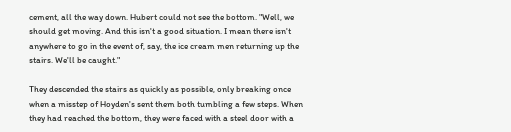cement, all the way down. Hubert could not see the bottom. "Well, we should get moving. And this isn't a good situation. I mean there isn't anywhere to go in the event of, say, the ice cream men returning up the stairs. We'll be caught."

They descended the stairs as quickly as possible, only breaking once when a misstep of Hoyden's sent them both tumbling a few steps. When they had reached the bottom, they were faced with a steel door with a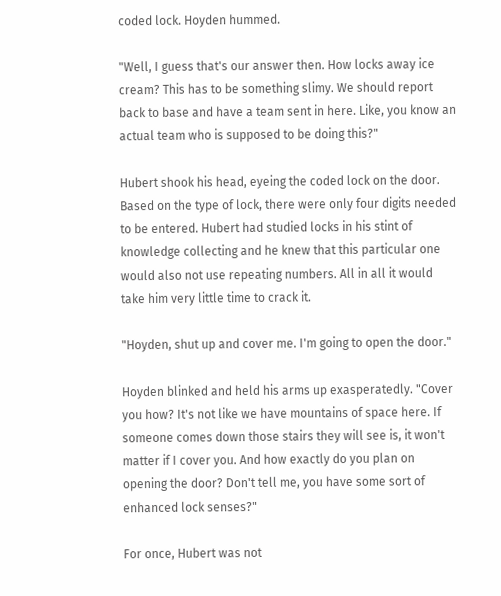coded lock. Hoyden hummed.

"Well, I guess that's our answer then. How locks away ice cream? This has to be something slimy. We should report back to base and have a team sent in here. Like, you know an actual team who is supposed to be doing this?"

Hubert shook his head, eyeing the coded lock on the door. Based on the type of lock, there were only four digits needed to be entered. Hubert had studied locks in his stint of knowledge collecting and he knew that this particular one would also not use repeating numbers. All in all it would take him very little time to crack it.

"Hoyden, shut up and cover me. I'm going to open the door."

Hoyden blinked and held his arms up exasperatedly. "Cover you how? It's not like we have mountains of space here. If someone comes down those stairs they will see is, it won't matter if I cover you. And how exactly do you plan on opening the door? Don't tell me, you have some sort of enhanced lock senses?"

For once, Hubert was not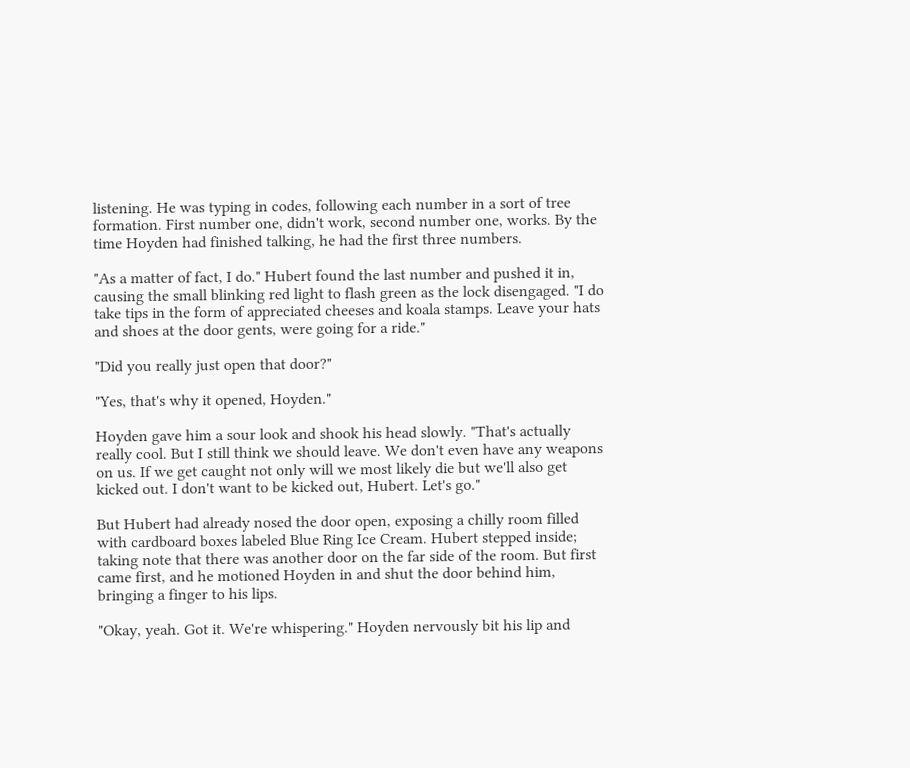listening. He was typing in codes, following each number in a sort of tree formation. First number one, didn't work, second number one, works. By the time Hoyden had finished talking, he had the first three numbers.

"As a matter of fact, I do." Hubert found the last number and pushed it in, causing the small blinking red light to flash green as the lock disengaged. "I do take tips in the form of appreciated cheeses and koala stamps. Leave your hats and shoes at the door gents, were going for a ride."

"Did you really just open that door?"

"Yes, that's why it opened, Hoyden."

Hoyden gave him a sour look and shook his head slowly. "That's actually really cool. But I still think we should leave. We don't even have any weapons on us. If we get caught not only will we most likely die but we'll also get kicked out. I don't want to be kicked out, Hubert. Let's go."

But Hubert had already nosed the door open, exposing a chilly room filled with cardboard boxes labeled Blue Ring Ice Cream. Hubert stepped inside; taking note that there was another door on the far side of the room. But first came first, and he motioned Hoyden in and shut the door behind him, bringing a finger to his lips.

"Okay, yeah. Got it. We're whispering." Hoyden nervously bit his lip and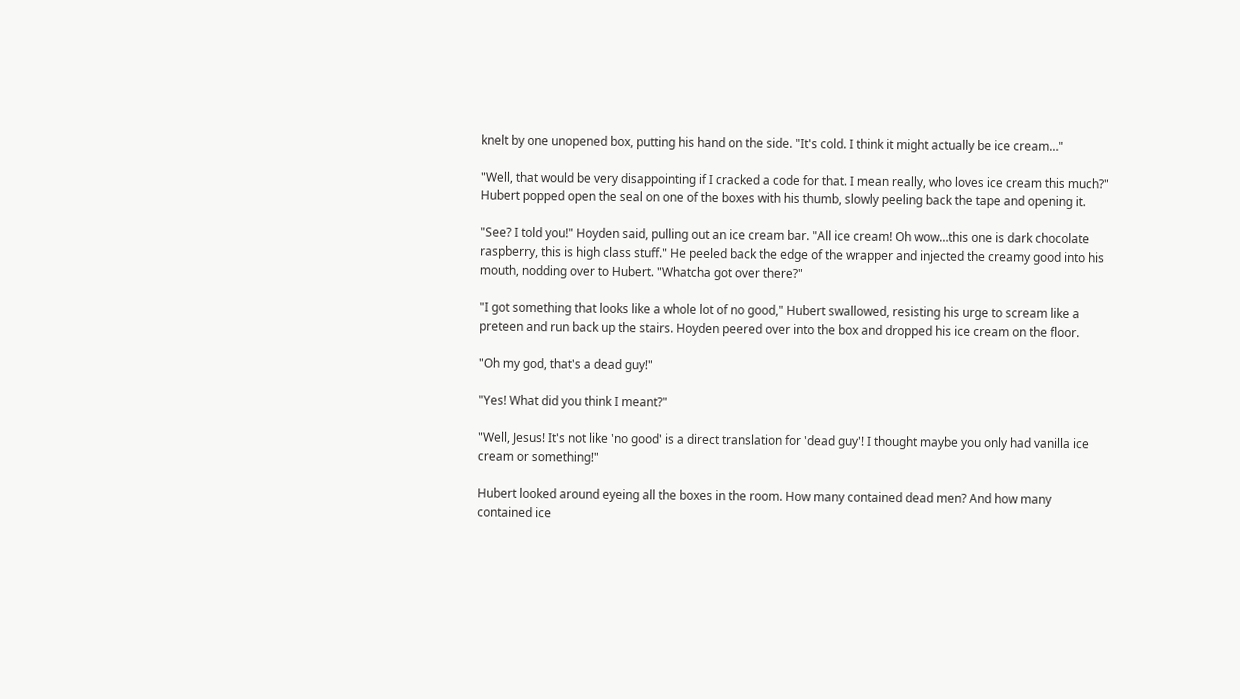knelt by one unopened box, putting his hand on the side. "It's cold. I think it might actually be ice cream…"

"Well, that would be very disappointing if I cracked a code for that. I mean really, who loves ice cream this much?" Hubert popped open the seal on one of the boxes with his thumb, slowly peeling back the tape and opening it.

"See? I told you!" Hoyden said, pulling out an ice cream bar. "All ice cream! Oh wow…this one is dark chocolate raspberry, this is high class stuff." He peeled back the edge of the wrapper and injected the creamy good into his mouth, nodding over to Hubert. "Whatcha got over there?"

"I got something that looks like a whole lot of no good," Hubert swallowed, resisting his urge to scream like a preteen and run back up the stairs. Hoyden peered over into the box and dropped his ice cream on the floor.

"Oh my god, that's a dead guy!"

"Yes! What did you think I meant?"

"Well, Jesus! It's not like 'no good' is a direct translation for 'dead guy'! I thought maybe you only had vanilla ice cream or something!"

Hubert looked around eyeing all the boxes in the room. How many contained dead men? And how many contained ice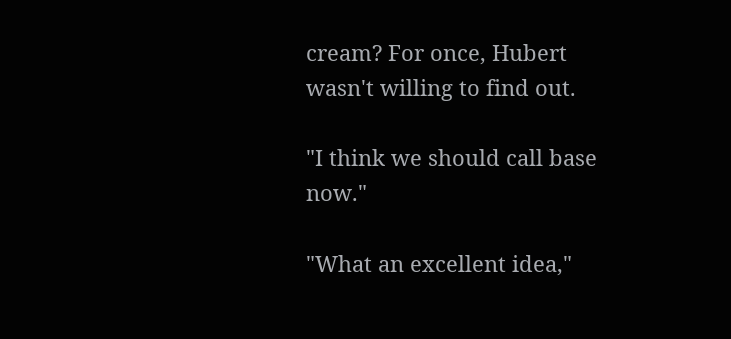cream? For once, Hubert wasn't willing to find out.

"I think we should call base now."

"What an excellent idea,"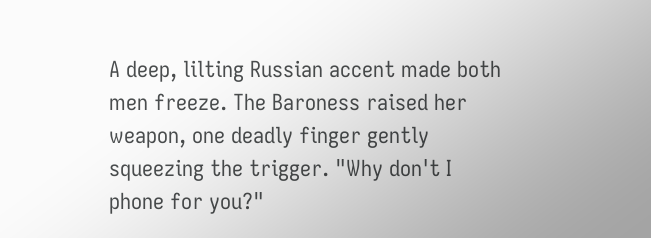A deep, lilting Russian accent made both men freeze. The Baroness raised her weapon, one deadly finger gently squeezing the trigger. "Why don't I phone for you?"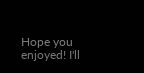Hope you enjoyed! I'll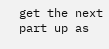get the next part up as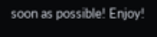soon as possible! Enjoy!